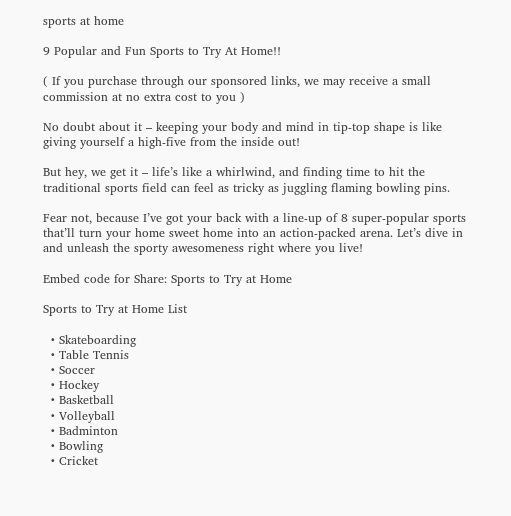sports at home

9 Popular and Fun Sports to Try At Home!!

( If you purchase through our sponsored links, we may receive a small commission at no extra cost to you )

No doubt about it – keeping your body and mind in tip-top shape is like giving yourself a high-five from the inside out!

But hey, we get it – life’s like a whirlwind, and finding time to hit the traditional sports field can feel as tricky as juggling flaming bowling pins.

Fear not, because I’ve got your back with a line-up of 8 super-popular sports that’ll turn your home sweet home into an action-packed arena. Let’s dive in and unleash the sporty awesomeness right where you live!

Embed code for Share: Sports to Try at Home

Sports to Try at Home List

  • Skateboarding
  • Table Tennis
  • Soccer
  • Hockey
  • Basketball
  • Volleyball
  • Badminton
  • Bowling
  • Cricket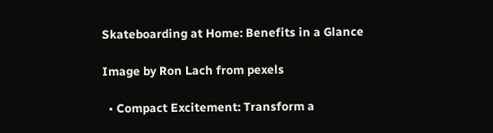Skateboarding at Home: Benefits in a Glance

Image by Ron Lach from pexels

  • Compact Excitement: Transform a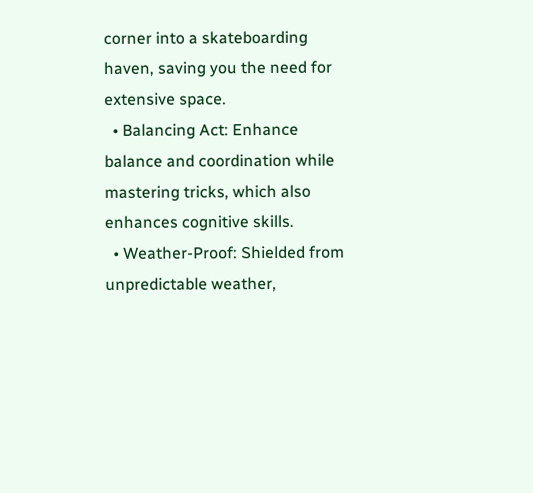corner into a skateboarding haven, saving you the need for extensive space.
  • Balancing Act: Enhance balance and coordination while mastering tricks, which also enhances cognitive skills.
  • Weather-Proof: Shielded from unpredictable weather,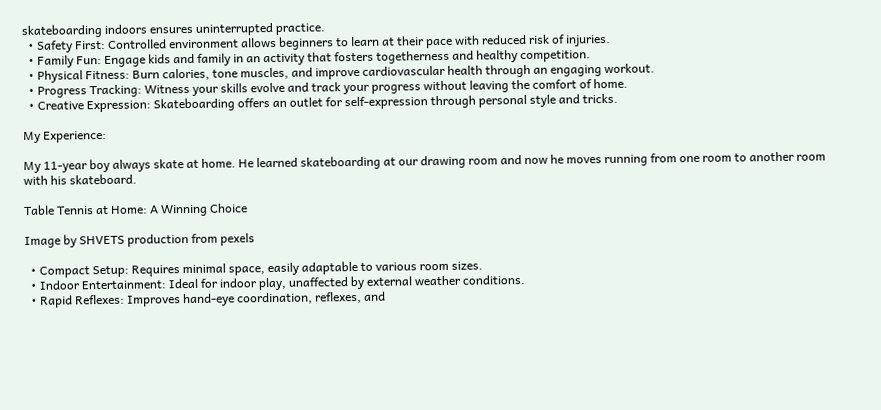skateboarding indoors ensures uninterrupted practice.
  • Safety First: Controlled environment allows beginners to learn at their pace with reduced risk of injuries.
  • Family Fun: Engage kids and family in an activity that fosters togetherness and healthy competition.
  • Physical Fitness: Burn calories, tone muscles, and improve cardiovascular health through an engaging workout.
  • Progress Tracking: Witness your skills evolve and track your progress without leaving the comfort of home.
  • Creative Expression: Skateboarding offers an outlet for self-expression through personal style and tricks.

My Experience:

My 11-year boy always skate at home. He learned skateboarding at our drawing room and now he moves running from one room to another room with his skateboard.

Table Tennis at Home: A Winning Choice

Image by SHVETS production from pexels

  • Compact Setup: Requires minimal space, easily adaptable to various room sizes.
  • Indoor Entertainment: Ideal for indoor play, unaffected by external weather conditions.
  • Rapid Reflexes: Improves hand-eye coordination, reflexes, and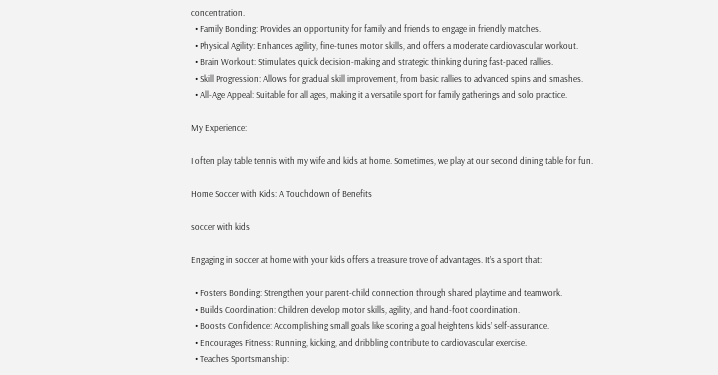concentration.
  • Family Bonding: Provides an opportunity for family and friends to engage in friendly matches.
  • Physical Agility: Enhances agility, fine-tunes motor skills, and offers a moderate cardiovascular workout.
  • Brain Workout: Stimulates quick decision-making and strategic thinking during fast-paced rallies.
  • Skill Progression: Allows for gradual skill improvement, from basic rallies to advanced spins and smashes.
  • All-Age Appeal: Suitable for all ages, making it a versatile sport for family gatherings and solo practice.

My Experience:

I often play table tennis with my wife and kids at home. Sometimes, we play at our second dining table for fun.

Home Soccer with Kids: A Touchdown of Benefits

soccer with kids

Engaging in soccer at home with your kids offers a treasure trove of advantages. It’s a sport that:

  • Fosters Bonding: Strengthen your parent-child connection through shared playtime and teamwork.
  • Builds Coordination: Children develop motor skills, agility, and hand-foot coordination.
  • Boosts Confidence: Accomplishing small goals like scoring a goal heightens kids’ self-assurance.
  • Encourages Fitness: Running, kicking, and dribbling contribute to cardiovascular exercise.
  • Teaches Sportsmanship: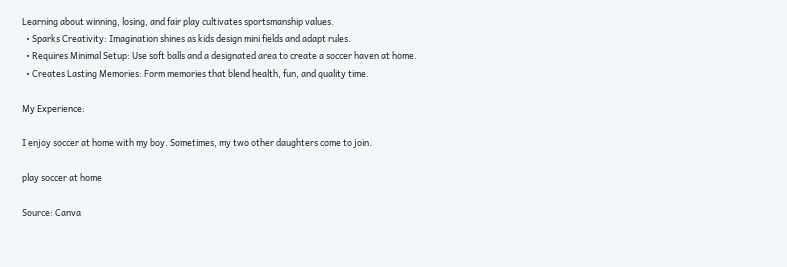Learning about winning, losing, and fair play cultivates sportsmanship values.
  • Sparks Creativity: Imagination shines as kids design mini fields and adapt rules.
  • Requires Minimal Setup: Use soft balls and a designated area to create a soccer haven at home.
  • Creates Lasting Memories: Form memories that blend health, fun, and quality time.

My Experience:

I enjoy soccer at home with my boy. Sometimes, my two other daughters come to join.

play soccer at home

Source: Canva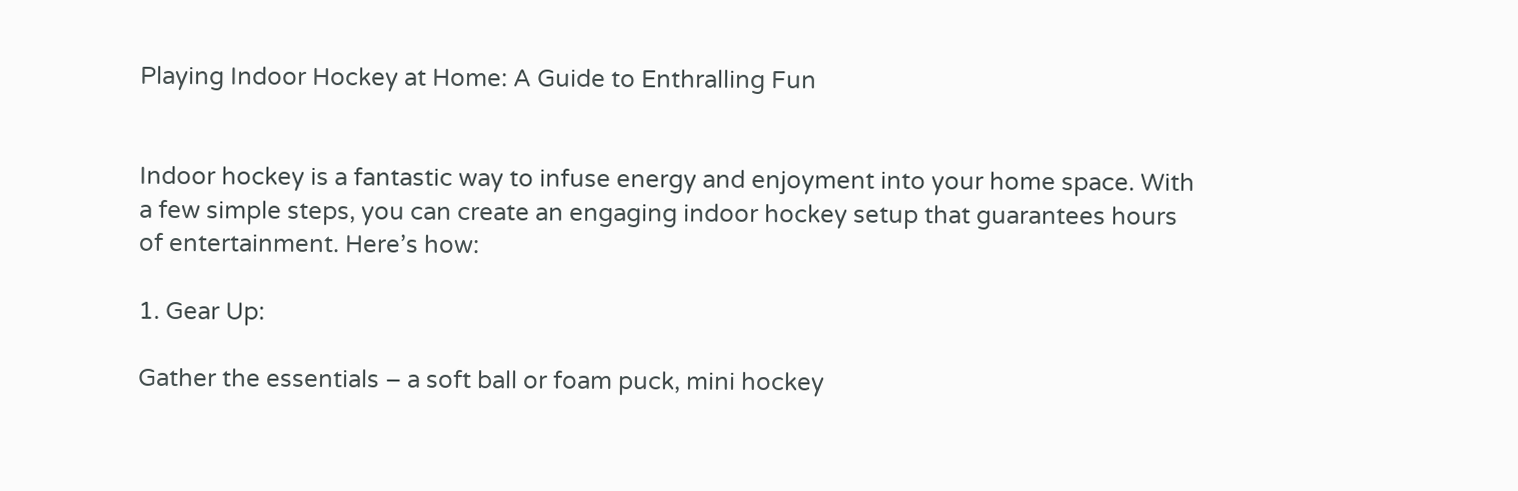Playing Indoor Hockey at Home: A Guide to Enthralling Fun


Indoor hockey is a fantastic way to infuse energy and enjoyment into your home space. With a few simple steps, you can create an engaging indoor hockey setup that guarantees hours of entertainment. Here’s how:

1. Gear Up:

Gather the essentials – a soft ball or foam puck, mini hockey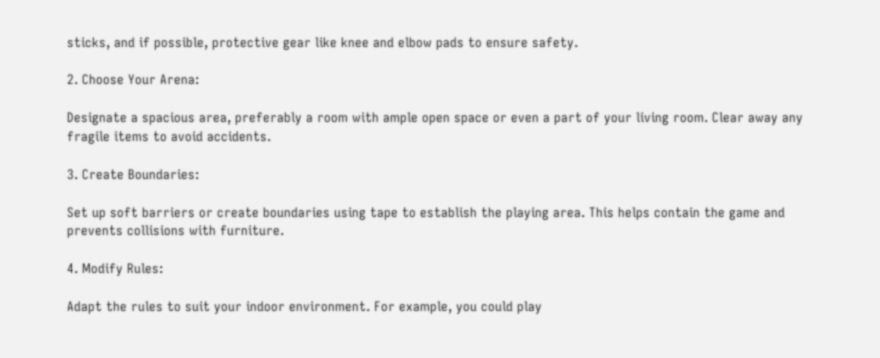sticks, and if possible, protective gear like knee and elbow pads to ensure safety.

2. Choose Your Arena:

Designate a spacious area, preferably a room with ample open space or even a part of your living room. Clear away any fragile items to avoid accidents.

3. Create Boundaries:

Set up soft barriers or create boundaries using tape to establish the playing area. This helps contain the game and prevents collisions with furniture.

4. Modify Rules:

Adapt the rules to suit your indoor environment. For example, you could play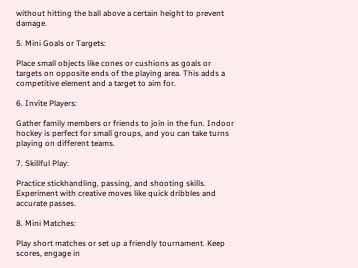without hitting the ball above a certain height to prevent damage.

5. Mini Goals or Targets:

Place small objects like cones or cushions as goals or targets on opposite ends of the playing area. This adds a competitive element and a target to aim for.

6. Invite Players:

Gather family members or friends to join in the fun. Indoor hockey is perfect for small groups, and you can take turns playing on different teams.

7. Skillful Play:

Practice stickhandling, passing, and shooting skills. Experiment with creative moves like quick dribbles and accurate passes.

8. Mini Matches:

Play short matches or set up a friendly tournament. Keep scores, engage in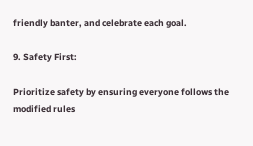friendly banter, and celebrate each goal.

9. Safety First:

Prioritize safety by ensuring everyone follows the modified rules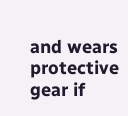and wears protective gear if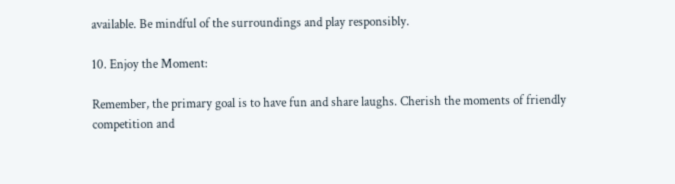available. Be mindful of the surroundings and play responsibly.

10. Enjoy the Moment:

Remember, the primary goal is to have fun and share laughs. Cherish the moments of friendly competition and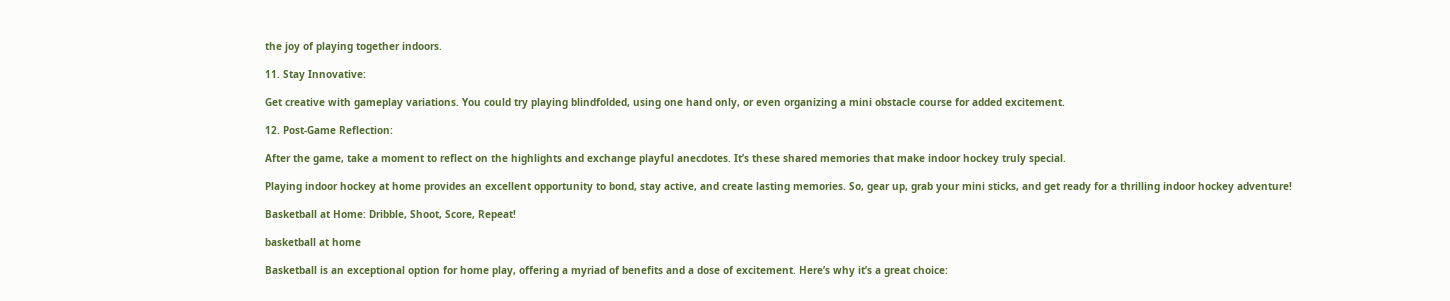the joy of playing together indoors.

11. Stay Innovative:

Get creative with gameplay variations. You could try playing blindfolded, using one hand only, or even organizing a mini obstacle course for added excitement.

12. Post-Game Reflection:

After the game, take a moment to reflect on the highlights and exchange playful anecdotes. It’s these shared memories that make indoor hockey truly special.

Playing indoor hockey at home provides an excellent opportunity to bond, stay active, and create lasting memories. So, gear up, grab your mini sticks, and get ready for a thrilling indoor hockey adventure!

Basketball at Home: Dribble, Shoot, Score, Repeat!

basketball at home

Basketball is an exceptional option for home play, offering a myriad of benefits and a dose of excitement. Here’s why it’s a great choice: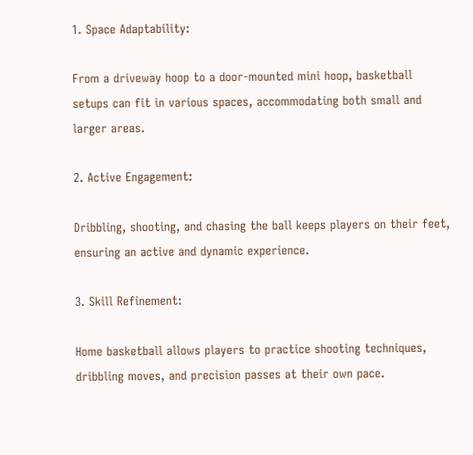1. Space Adaptability:

From a driveway hoop to a door-mounted mini hoop, basketball setups can fit in various spaces, accommodating both small and larger areas.

2. Active Engagement:

Dribbling, shooting, and chasing the ball keeps players on their feet, ensuring an active and dynamic experience.

3. Skill Refinement:

Home basketball allows players to practice shooting techniques, dribbling moves, and precision passes at their own pace.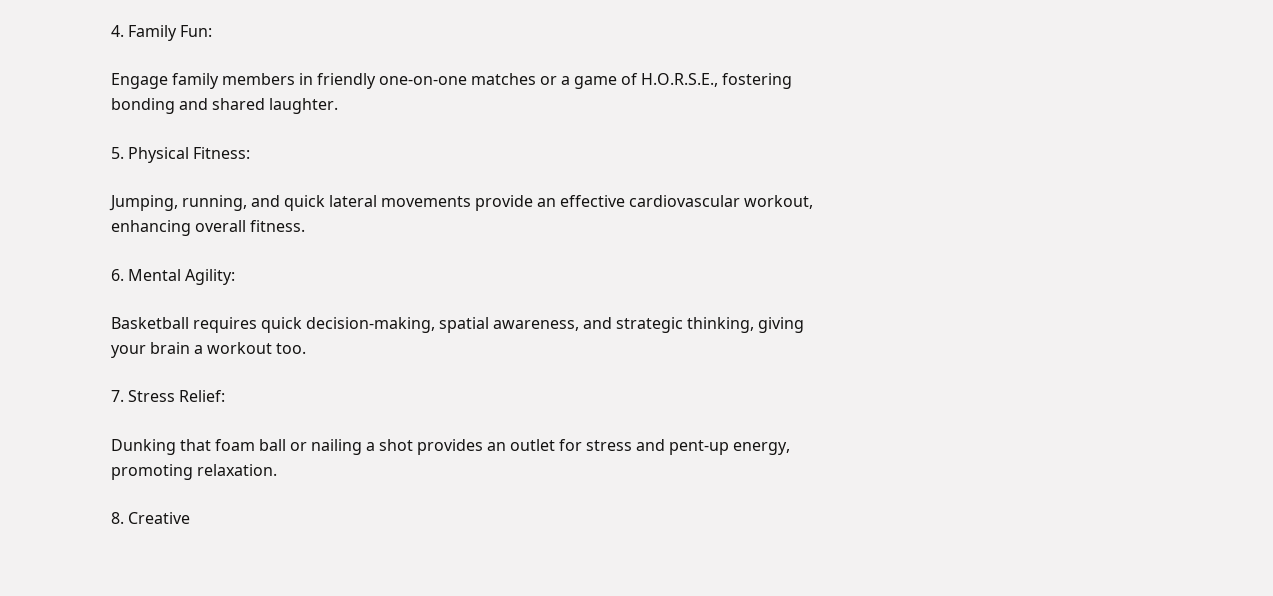4. Family Fun:

Engage family members in friendly one-on-one matches or a game of H.O.R.S.E., fostering bonding and shared laughter.

5. Physical Fitness:

Jumping, running, and quick lateral movements provide an effective cardiovascular workout, enhancing overall fitness.

6. Mental Agility:

Basketball requires quick decision-making, spatial awareness, and strategic thinking, giving your brain a workout too.

7. Stress Relief:

Dunking that foam ball or nailing a shot provides an outlet for stress and pent-up energy, promoting relaxation.

8. Creative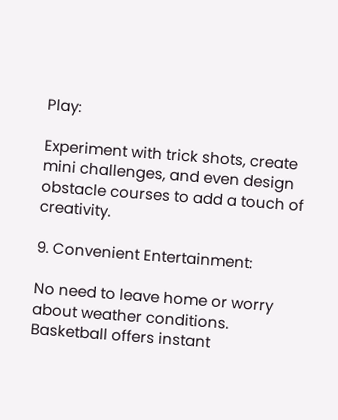Play:

Experiment with trick shots, create mini challenges, and even design obstacle courses to add a touch of creativity.

9. Convenient Entertainment:

No need to leave home or worry about weather conditions. Basketball offers instant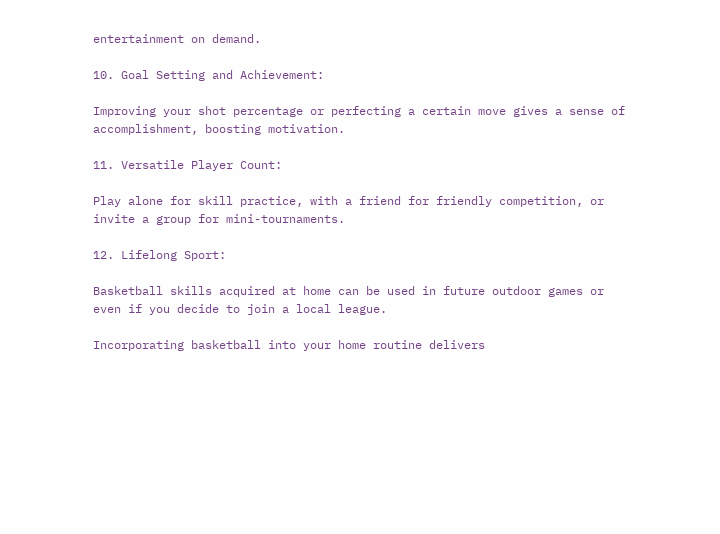entertainment on demand.

10. Goal Setting and Achievement:

Improving your shot percentage or perfecting a certain move gives a sense of accomplishment, boosting motivation.

11. Versatile Player Count:

Play alone for skill practice, with a friend for friendly competition, or invite a group for mini-tournaments.

12. Lifelong Sport:

Basketball skills acquired at home can be used in future outdoor games or even if you decide to join a local league.

Incorporating basketball into your home routine delivers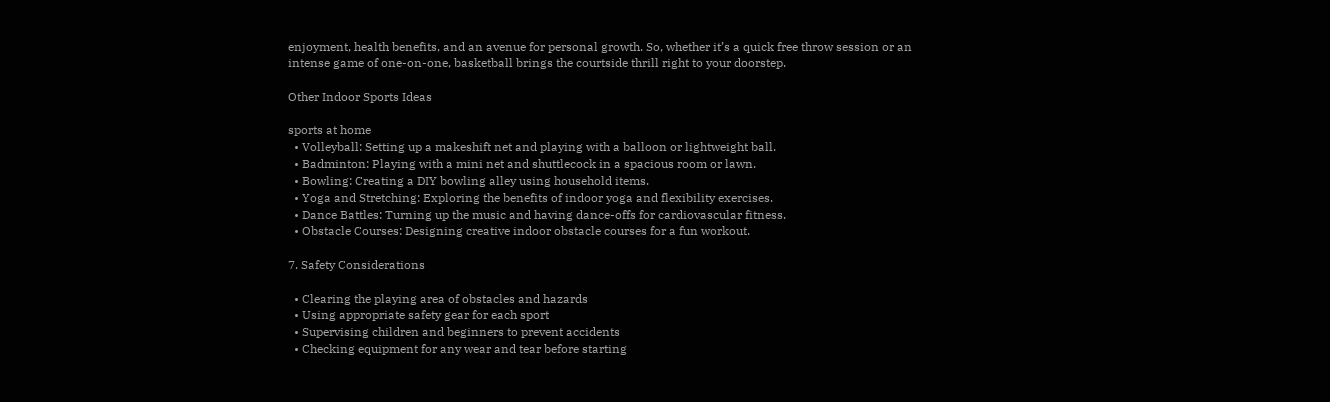enjoyment, health benefits, and an avenue for personal growth. So, whether it’s a quick free throw session or an intense game of one-on-one, basketball brings the courtside thrill right to your doorstep.

Other Indoor Sports Ideas

sports at home
  • Volleyball: Setting up a makeshift net and playing with a balloon or lightweight ball.
  • Badminton: Playing with a mini net and shuttlecock in a spacious room or lawn.
  • Bowling: Creating a DIY bowling alley using household items.
  • Yoga and Stretching: Exploring the benefits of indoor yoga and flexibility exercises.
  • Dance Battles: Turning up the music and having dance-offs for cardiovascular fitness.
  • Obstacle Courses: Designing creative indoor obstacle courses for a fun workout.

7. Safety Considerations

  • Clearing the playing area of obstacles and hazards
  • Using appropriate safety gear for each sport
  • Supervising children and beginners to prevent accidents
  • Checking equipment for any wear and tear before starting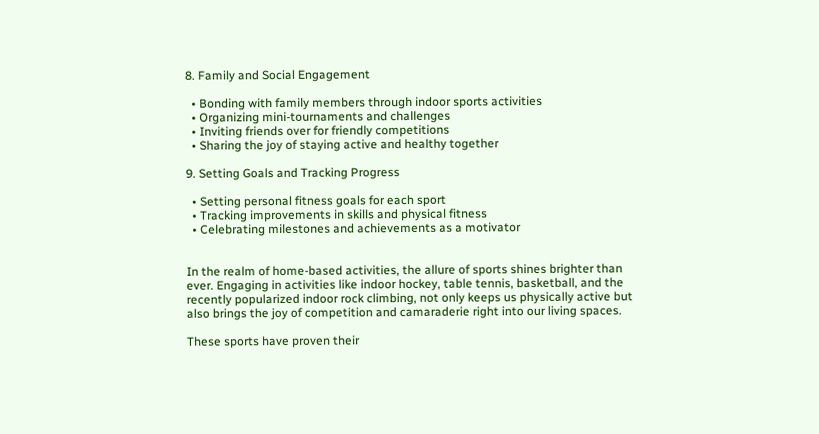8. Family and Social Engagement

  • Bonding with family members through indoor sports activities
  • Organizing mini-tournaments and challenges
  • Inviting friends over for friendly competitions
  • Sharing the joy of staying active and healthy together

9. Setting Goals and Tracking Progress

  • Setting personal fitness goals for each sport
  • Tracking improvements in skills and physical fitness
  • Celebrating milestones and achievements as a motivator


In the realm of home-based activities, the allure of sports shines brighter than ever. Engaging in activities like indoor hockey, table tennis, basketball, and the recently popularized indoor rock climbing, not only keeps us physically active but also brings the joy of competition and camaraderie right into our living spaces.

These sports have proven their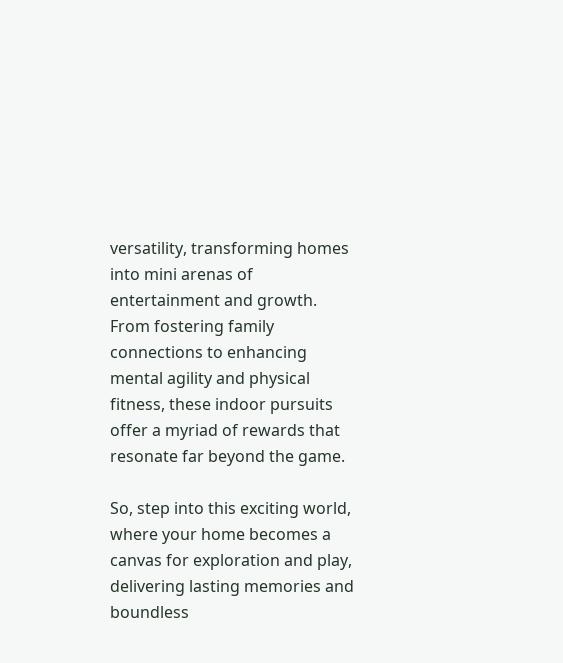versatility, transforming homes into mini arenas of entertainment and growth. From fostering family connections to enhancing mental agility and physical fitness, these indoor pursuits offer a myriad of rewards that resonate far beyond the game.

So, step into this exciting world, where your home becomes a canvas for exploration and play, delivering lasting memories and boundless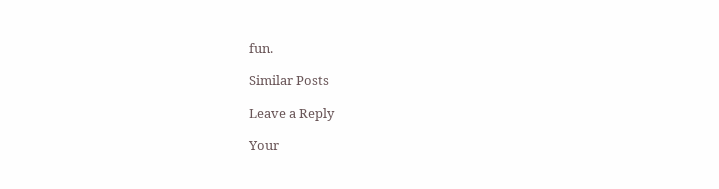fun.

Similar Posts

Leave a Reply

Your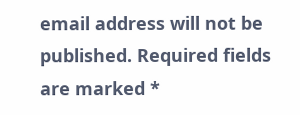email address will not be published. Required fields are marked *